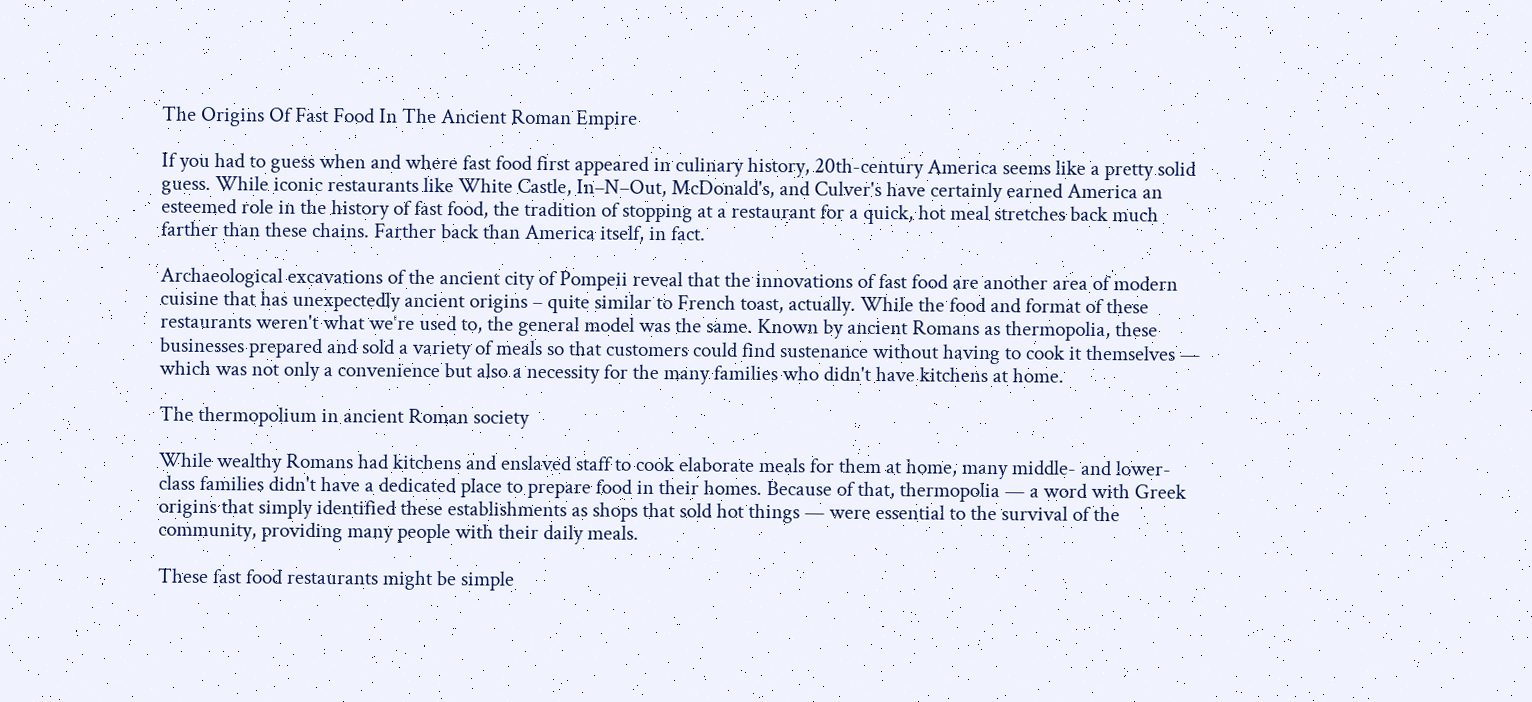The Origins Of Fast Food In The Ancient Roman Empire

If you had to guess when and where fast food first appeared in culinary history, 20th-century America seems like a pretty solid guess. While iconic restaurants like White Castle, In–N–Out, McDonald's, and Culver's have certainly earned America an esteemed role in the history of fast food, the tradition of stopping at a restaurant for a quick, hot meal stretches back much farther than these chains. Farther back than America itself, in fact.

Archaeological excavations of the ancient city of Pompeii reveal that the innovations of fast food are another area of modern cuisine that has unexpectedly ancient origins – quite similar to French toast, actually. While the food and format of these restaurants weren't what we're used to, the general model was the same. Known by ancient Romans as thermopolia, these businesses prepared and sold a variety of meals so that customers could find sustenance without having to cook it themselves — which was not only a convenience but also a necessity for the many families who didn't have kitchens at home.

The thermopolium in ancient Roman society

While wealthy Romans had kitchens and enslaved staff to cook elaborate meals for them at home, many middle- and lower-class families didn't have a dedicated place to prepare food in their homes. Because of that, thermopolia — a word with Greek origins that simply identified these establishments as shops that sold hot things — were essential to the survival of the community, providing many people with their daily meals.

These fast food restaurants might be simple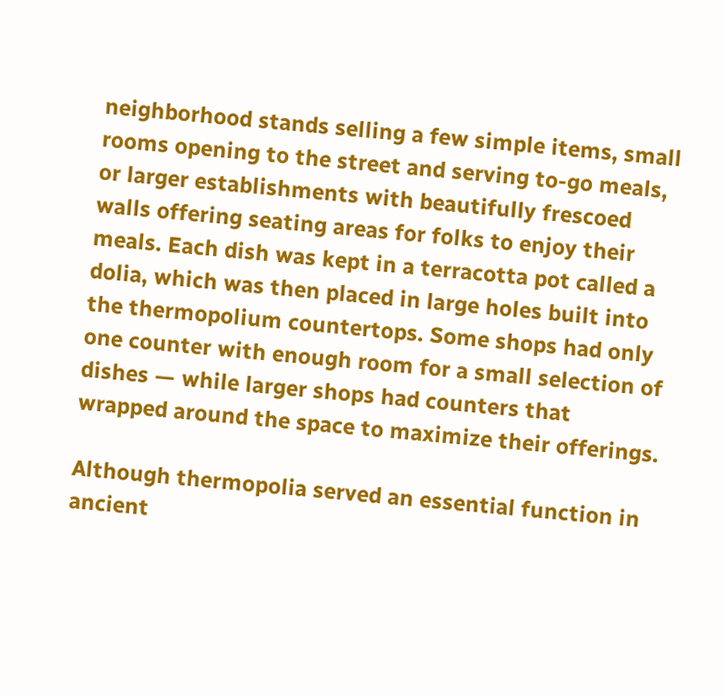neighborhood stands selling a few simple items, small rooms opening to the street and serving to-go meals, or larger establishments with beautifully frescoed walls offering seating areas for folks to enjoy their meals. Each dish was kept in a terracotta pot called a dolia, which was then placed in large holes built into the thermopolium countertops. Some shops had only one counter with enough room for a small selection of dishes — while larger shops had counters that wrapped around the space to maximize their offerings.

Although thermopolia served an essential function in ancient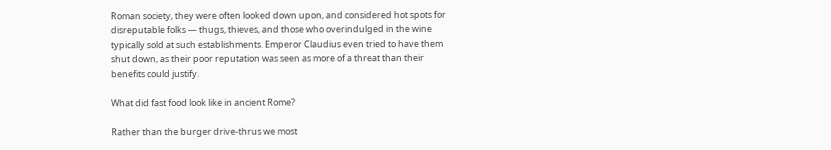Roman society, they were often looked down upon, and considered hot spots for disreputable folks — thugs, thieves, and those who overindulged in the wine typically sold at such establishments. Emperor Claudius even tried to have them shut down, as their poor reputation was seen as more of a threat than their benefits could justify.

What did fast food look like in ancient Rome?

Rather than the burger drive-thrus we most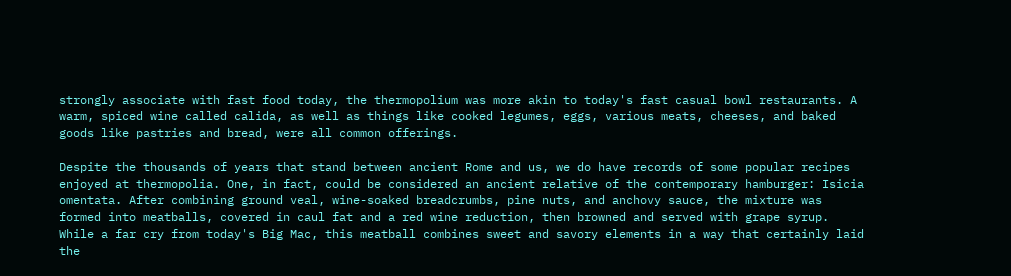strongly associate with fast food today, the thermopolium was more akin to today's fast casual bowl restaurants. A warm, spiced wine called calida, as well as things like cooked legumes, eggs, various meats, cheeses, and baked goods like pastries and bread, were all common offerings.

Despite the thousands of years that stand between ancient Rome and us, we do have records of some popular recipes enjoyed at thermopolia. One, in fact, could be considered an ancient relative of the contemporary hamburger: Isicia omentata. After combining ground veal, wine-soaked breadcrumbs, pine nuts, and anchovy sauce, the mixture was formed into meatballs, covered in caul fat and a red wine reduction, then browned and served with grape syrup. While a far cry from today's Big Mac, this meatball combines sweet and savory elements in a way that certainly laid the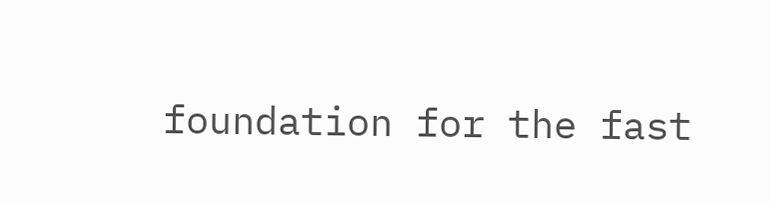foundation for the fast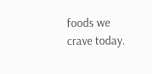foods we crave today.